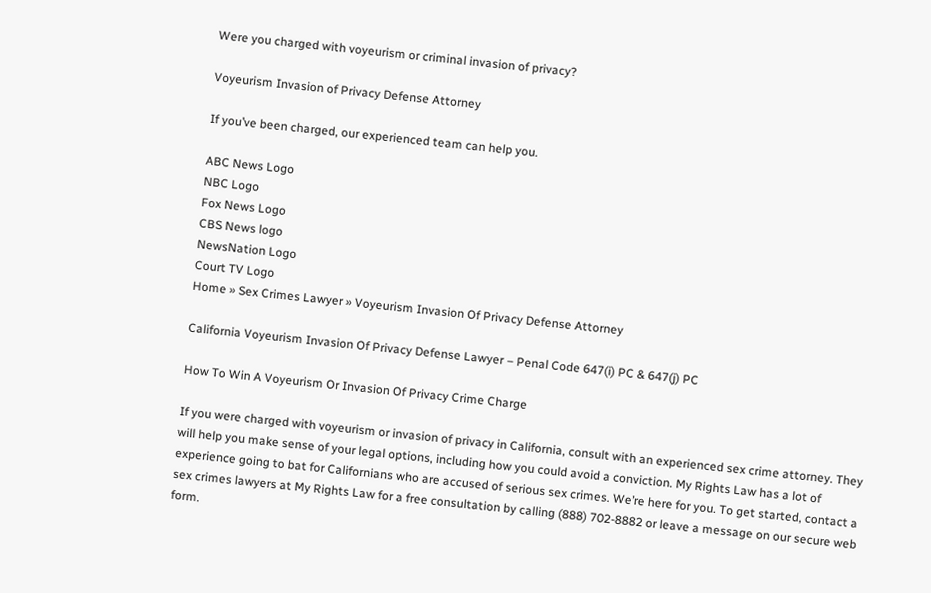Were you charged with voyeurism or criminal invasion of privacy?

Voyeurism Invasion of Privacy Defense Attorney

If you’ve been charged, our experienced team can help you.

ABC News Logo
NBC Logo
Fox News Logo
CBS News logo
NewsNation Logo
Court TV Logo
Home » Sex Crimes Lawyer » Voyeurism Invasion Of Privacy Defense Attorney

California Voyeurism Invasion Of Privacy Defense Lawyer – Penal Code 647(i) PC & 647(j) PC

How To Win A Voyeurism Or Invasion Of Privacy Crime Charge

If you were charged with voyeurism or invasion of privacy in California, consult with an experienced sex crime attorney. They will help you make sense of your legal options, including how you could avoid a conviction. My Rights Law has a lot of experience going to bat for Californians who are accused of serious sex crimes. We’re here for you. To get started, contact a sex crimes lawyers at My Rights Law for a free consultation by calling (888) 702-8882 or leave a message on our secure web form.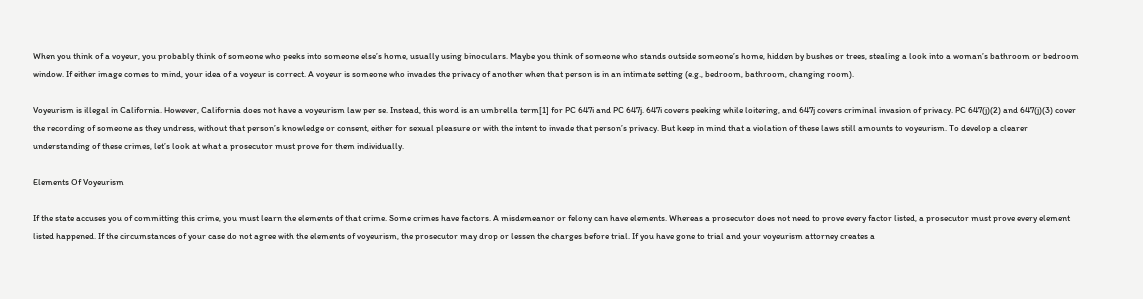When you think of a voyeur, you probably think of someone who peeks into someone else’s home, usually using binoculars. Maybe you think of someone who stands outside someone’s home, hidden by bushes or trees, stealing a look into a woman’s bathroom or bedroom window. If either image comes to mind, your idea of a voyeur is correct. A voyeur is someone who invades the privacy of another when that person is in an intimate setting (e.g., bedroom, bathroom, changing room).

Voyeurism is illegal in California. However, California does not have a voyeurism law per se. Instead, this word is an umbrella term[1] for PC 647i and PC 647j. 647i covers peeking while loitering, and 647j covers criminal invasion of privacy. PC 647(j)(2) and 647(j)(3) cover the recording of someone as they undress, without that person’s knowledge or consent, either for sexual pleasure or with the intent to invade that person’s privacy. But keep in mind that a violation of these laws still amounts to voyeurism. To develop a clearer understanding of these crimes, let’s look at what a prosecutor must prove for them individually.

Elements Of Voyeurism

If the state accuses you of committing this crime, you must learn the elements of that crime. Some crimes have factors. A misdemeanor or felony can have elements. Whereas a prosecutor does not need to prove every factor listed, a prosecutor must prove every element listed happened. If the circumstances of your case do not agree with the elements of voyeurism, the prosecutor may drop or lessen the charges before trial. If you have gone to trial and your voyeurism attorney creates a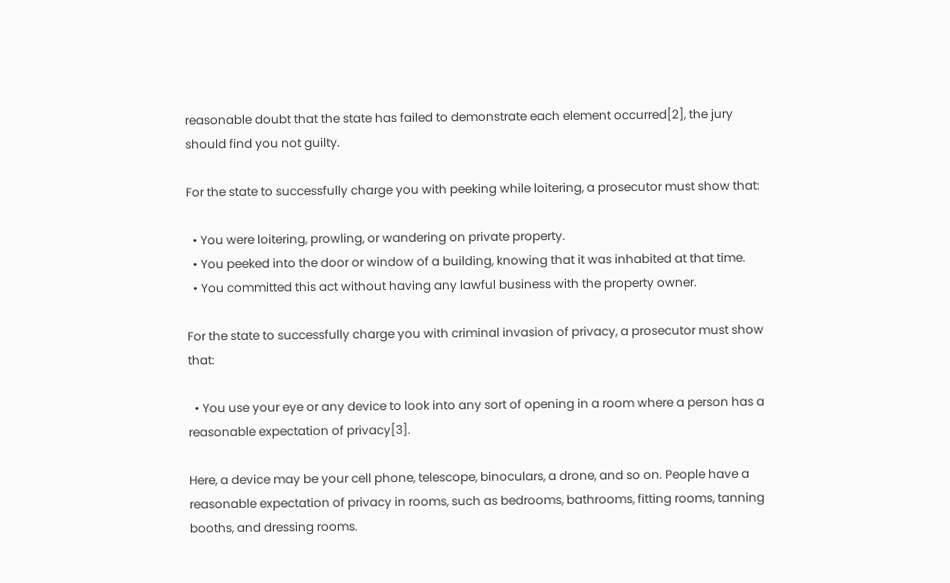reasonable doubt that the state has failed to demonstrate each element occurred[2], the jury should find you not guilty.

For the state to successfully charge you with peeking while loitering, a prosecutor must show that:

  • You were loitering, prowling, or wandering on private property.
  • You peeked into the door or window of a building, knowing that it was inhabited at that time.
  • You committed this act without having any lawful business with the property owner.

For the state to successfully charge you with criminal invasion of privacy, a prosecutor must show that:

  • You use your eye or any device to look into any sort of opening in a room where a person has a reasonable expectation of privacy[3].

Here, a device may be your cell phone, telescope, binoculars, a drone, and so on. People have a reasonable expectation of privacy in rooms, such as bedrooms, bathrooms, fitting rooms, tanning booths, and dressing rooms.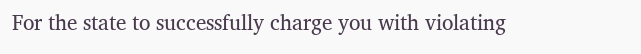For the state to successfully charge you with violating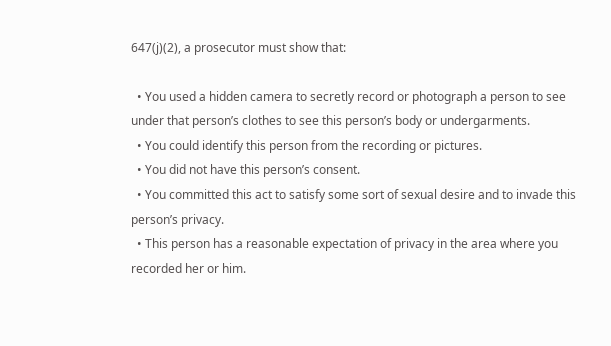647(j)(2), a prosecutor must show that:

  • You used a hidden camera to secretly record or photograph a person to see under that person’s clothes to see this person’s body or undergarments.
  • You could identify this person from the recording or pictures.
  • You did not have this person’s consent.
  • You committed this act to satisfy some sort of sexual desire and to invade this person’s privacy.
  • This person has a reasonable expectation of privacy in the area where you recorded her or him.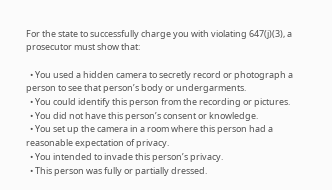For the state to successfully charge you with violating 647(j)(3), a prosecutor must show that:

  • You used a hidden camera to secretly record or photograph a person to see that person’s body or undergarments.
  • You could identify this person from the recording or pictures.
  • You did not have this person’s consent or knowledge.
  • You set up the camera in a room where this person had a reasonable expectation of privacy.
  • You intended to invade this person’s privacy.
  • This person was fully or partially dressed.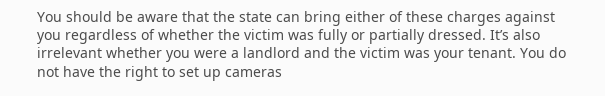You should be aware that the state can bring either of these charges against you regardless of whether the victim was fully or partially dressed. It’s also irrelevant whether you were a landlord and the victim was your tenant. You do not have the right to set up cameras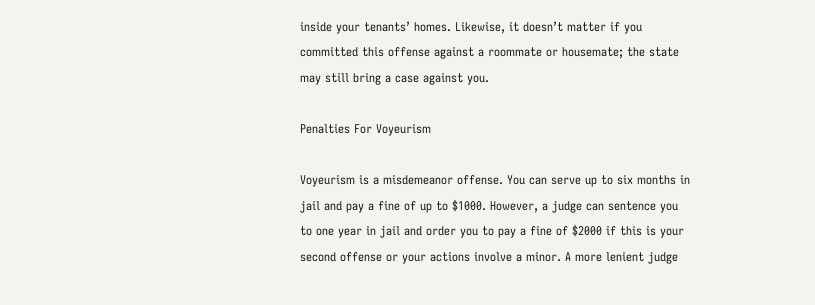inside your tenants’ homes. Likewise, it doesn’t matter if you committed this offense against a roommate or housemate; the state may still bring a case against you.

Penalties For Voyeurism

Voyeurism is a misdemeanor offense. You can serve up to six months in jail and pay a fine of up to $1000. However, a judge can sentence you to one year in jail and order you to pay a fine of $2000 if this is your second offense or your actions involve a minor. A more lenient judge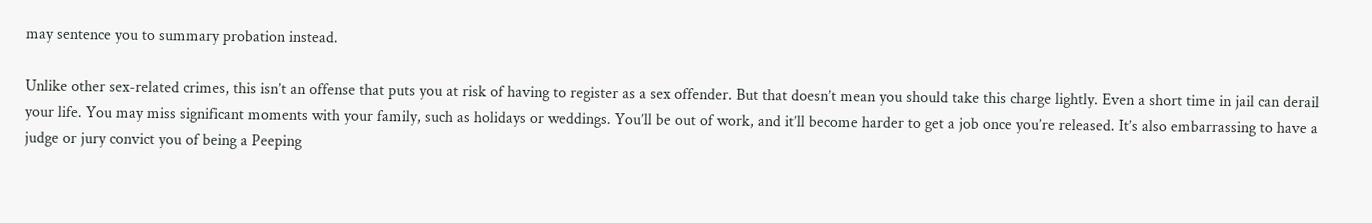may sentence you to summary probation instead.

Unlike other sex-related crimes, this isn’t an offense that puts you at risk of having to register as a sex offender. But that doesn’t mean you should take this charge lightly. Even a short time in jail can derail your life. You may miss significant moments with your family, such as holidays or weddings. You’ll be out of work, and it’ll become harder to get a job once you’re released. It’s also embarrassing to have a judge or jury convict you of being a Peeping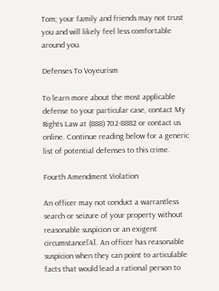Tom; your family and friends may not trust you and will likely feel less comfortable around you.

Defenses To Voyeurism

To learn more about the most applicable defense to your particular case, contact My Rights Law at (888) 702-8882 or contact us online. Continue reading below for a generic list of potential defenses to this crime.

Fourth Amendment Violation

An officer may not conduct a warrantless search or seizure of your property without reasonable suspicion or an exigent circumstance[4]. An officer has reasonable suspicion when they can point to articulable facts that would lead a rational person to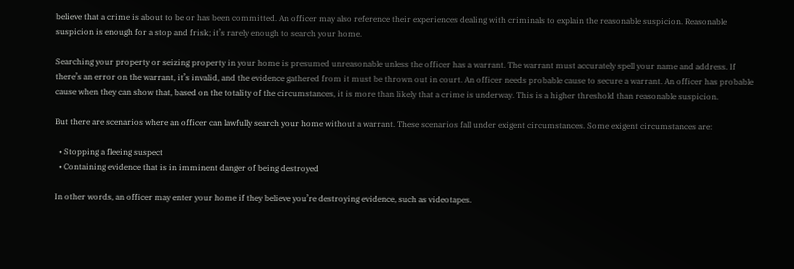believe that a crime is about to be or has been committed. An officer may also reference their experiences dealing with criminals to explain the reasonable suspicion. Reasonable suspicion is enough for a stop and frisk; it’s rarely enough to search your home.

Searching your property or seizing property in your home is presumed unreasonable unless the officer has a warrant. The warrant must accurately spell your name and address. If there’s an error on the warrant, it’s invalid, and the evidence gathered from it must be thrown out in court. An officer needs probable cause to secure a warrant. An officer has probable cause when they can show that, based on the totality of the circumstances, it is more than likely that a crime is underway. This is a higher threshold than reasonable suspicion.

But there are scenarios where an officer can lawfully search your home without a warrant. These scenarios fall under exigent circumstances. Some exigent circumstances are:

  • Stopping a fleeing suspect
  • Containing evidence that is in imminent danger of being destroyed

In other words, an officer may enter your home if they believe you’re destroying evidence, such as videotapes.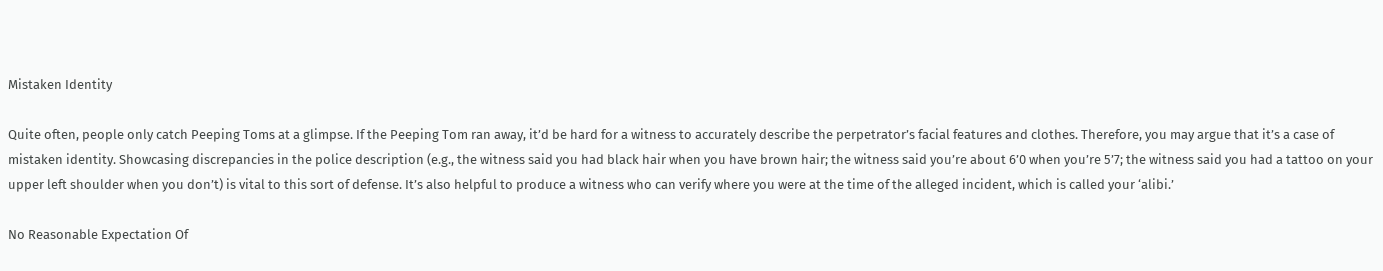Mistaken Identity

Quite often, people only catch Peeping Toms at a glimpse. If the Peeping Tom ran away, it’d be hard for a witness to accurately describe the perpetrator’s facial features and clothes. Therefore, you may argue that it’s a case of mistaken identity. Showcasing discrepancies in the police description (e.g., the witness said you had black hair when you have brown hair; the witness said you’re about 6’0 when you’re 5’7; the witness said you had a tattoo on your upper left shoulder when you don’t) is vital to this sort of defense. It’s also helpful to produce a witness who can verify where you were at the time of the alleged incident, which is called your ‘alibi.’

No Reasonable Expectation Of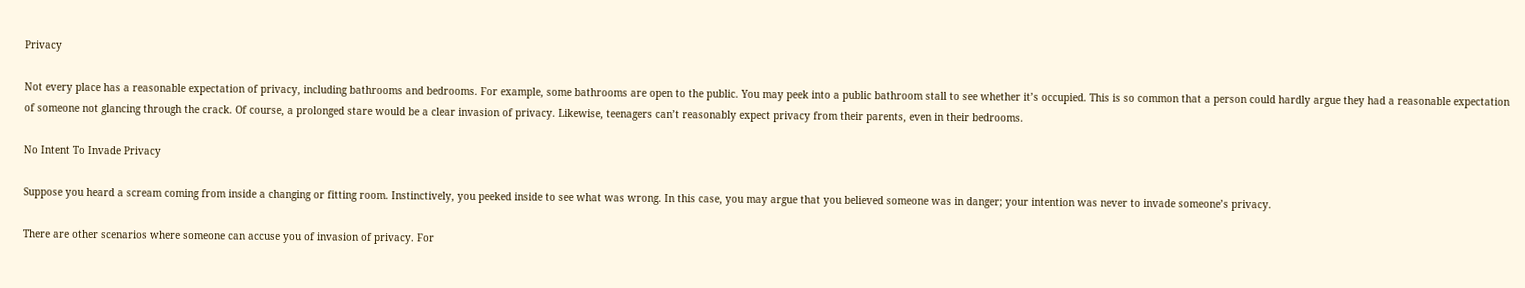Privacy

Not every place has a reasonable expectation of privacy, including bathrooms and bedrooms. For example, some bathrooms are open to the public. You may peek into a public bathroom stall to see whether it’s occupied. This is so common that a person could hardly argue they had a reasonable expectation of someone not glancing through the crack. Of course, a prolonged stare would be a clear invasion of privacy. Likewise, teenagers can’t reasonably expect privacy from their parents, even in their bedrooms.

No Intent To Invade Privacy

Suppose you heard a scream coming from inside a changing or fitting room. Instinctively, you peeked inside to see what was wrong. In this case, you may argue that you believed someone was in danger; your intention was never to invade someone’s privacy.

There are other scenarios where someone can accuse you of invasion of privacy. For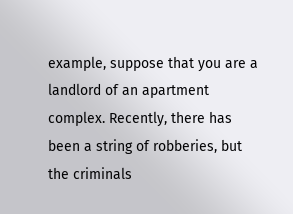example, suppose that you are a landlord of an apartment complex. Recently, there has been a string of robberies, but the criminals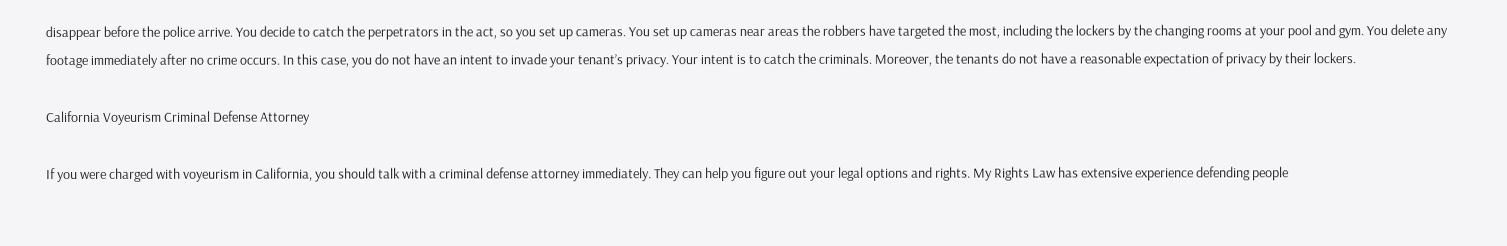disappear before the police arrive. You decide to catch the perpetrators in the act, so you set up cameras. You set up cameras near areas the robbers have targeted the most, including the lockers by the changing rooms at your pool and gym. You delete any footage immediately after no crime occurs. In this case, you do not have an intent to invade your tenant’s privacy. Your intent is to catch the criminals. Moreover, the tenants do not have a reasonable expectation of privacy by their lockers.

California Voyeurism Criminal Defense Attorney

If you were charged with voyeurism in California, you should talk with a criminal defense attorney immediately. They can help you figure out your legal options and rights. My Rights Law has extensive experience defending people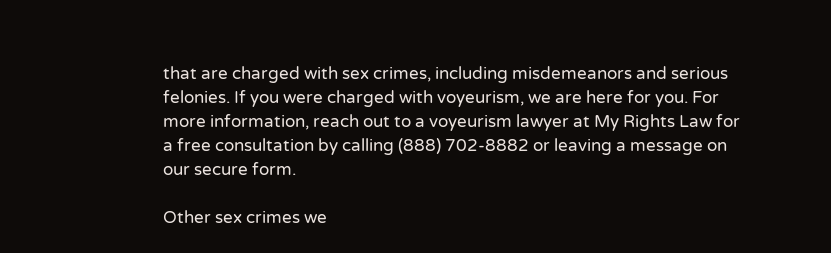that are charged with sex crimes, including misdemeanors and serious felonies. If you were charged with voyeurism, we are here for you. For more information, reach out to a voyeurism lawyer at My Rights Law for a free consultation by calling (888) 702-8882 or leaving a message on our secure form.

Other sex crimes we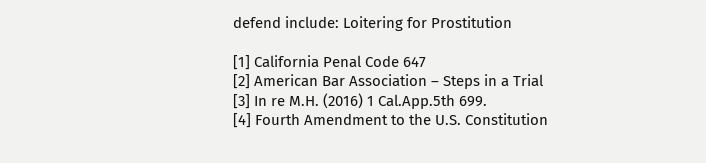defend include: Loitering for Prostitution

[1] California Penal Code 647
[2] American Bar Association – Steps in a Trial
[3] In re M.H. (2016) 1 Cal.App.5th 699.
[4] Fourth Amendment to the U.S. Constitution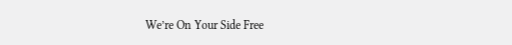We’re On Your Side Free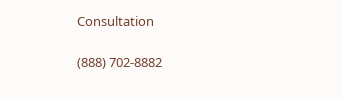Consultation

(888) 702-8882